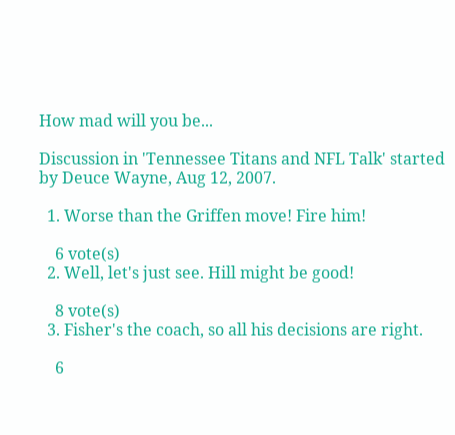How mad will you be...

Discussion in 'Tennessee Titans and NFL Talk' started by Deuce Wayne, Aug 12, 2007.

  1. Worse than the Griffen move! Fire him!

    6 vote(s)
  2. Well, let's just see. Hill might be good!

    8 vote(s)
  3. Fisher's the coach, so all his decisions are right.

    6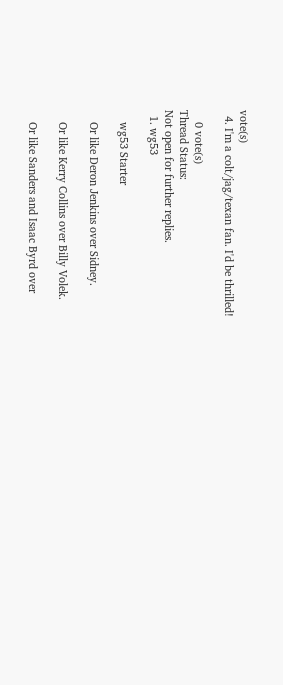vote(s)
  4. I'm a colt/jag/texan fan. I'd be thrilled!

    0 vote(s)
Thread Status:
Not open for further replies.
  1. wg53

    wg53 Starter

    Or like Deron Jenkins over Sidney.

    Or like Kerry Collins over Billy Volek.

    Or like Sanders and Isaac Byrd over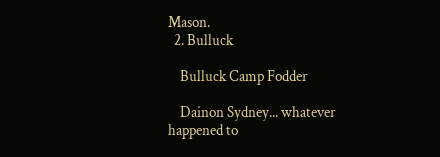Mason.
  2. Bulluck

    Bulluck Camp Fodder

    Dainon Sydney... whatever happened to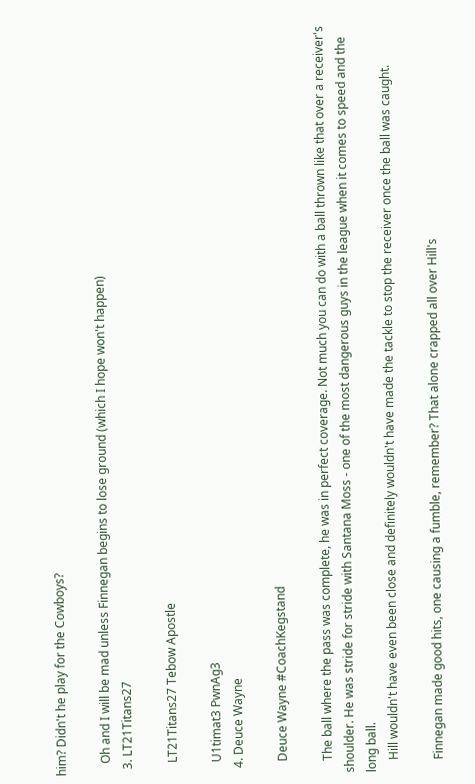him? Didn't he play for the Cowboys?

    Oh and I will be mad unless Finnegan begins to lose ground (which I hope won't happen)
  3. LT21Titans27

    LT21Titans27 Tebow Apostle

    U1timat3 PwnAg3
  4. Deuce Wayne

    Deuce Wayne #CoachKegstand

    The ball where the pass was complete, he was in perfect coverage. Not much you can do with a ball thrown like that over a receiver's shoulder. He was stride for stride with Santana Moss - one of the most dangerous guys in the league when it comes to speed and the long ball.
    Hill wouldn't have even been close and definitely wouldn't have made the tackle to stop the receiver once the ball was caught.

    Finnegan made good hits, one causing a fumble, remember? That alone crapped all over Hill's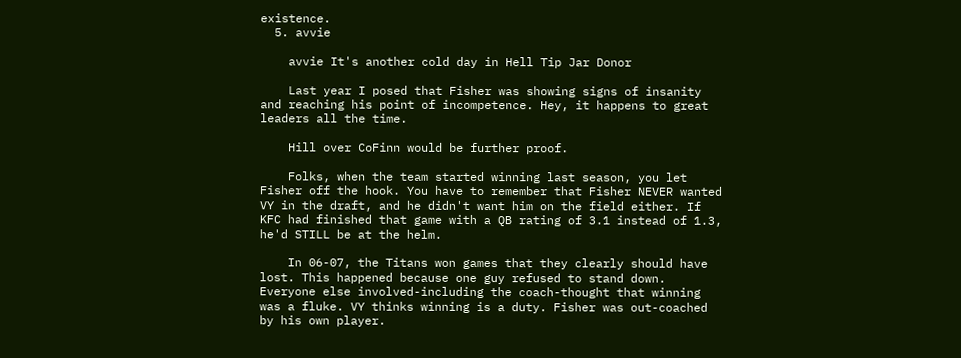existence.
  5. avvie

    avvie It's another cold day in Hell Tip Jar Donor

    Last year I posed that Fisher was showing signs of insanity and reaching his point of incompetence. Hey, it happens to great leaders all the time.

    Hill over CoFinn would be further proof.

    Folks, when the team started winning last season, you let Fisher off the hook. You have to remember that Fisher NEVER wanted VY in the draft, and he didn't want him on the field either. If KFC had finished that game with a QB rating of 3.1 instead of 1.3, he'd STILL be at the helm.

    In 06-07, the Titans won games that they clearly should have lost. This happened because one guy refused to stand down. Everyone else involved-including the coach-thought that winning was a fluke. VY thinks winning is a duty. Fisher was out-coached by his own player.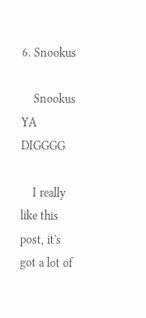6. Snookus

    Snookus YA DIGGGG

    I really like this post, it's got a lot of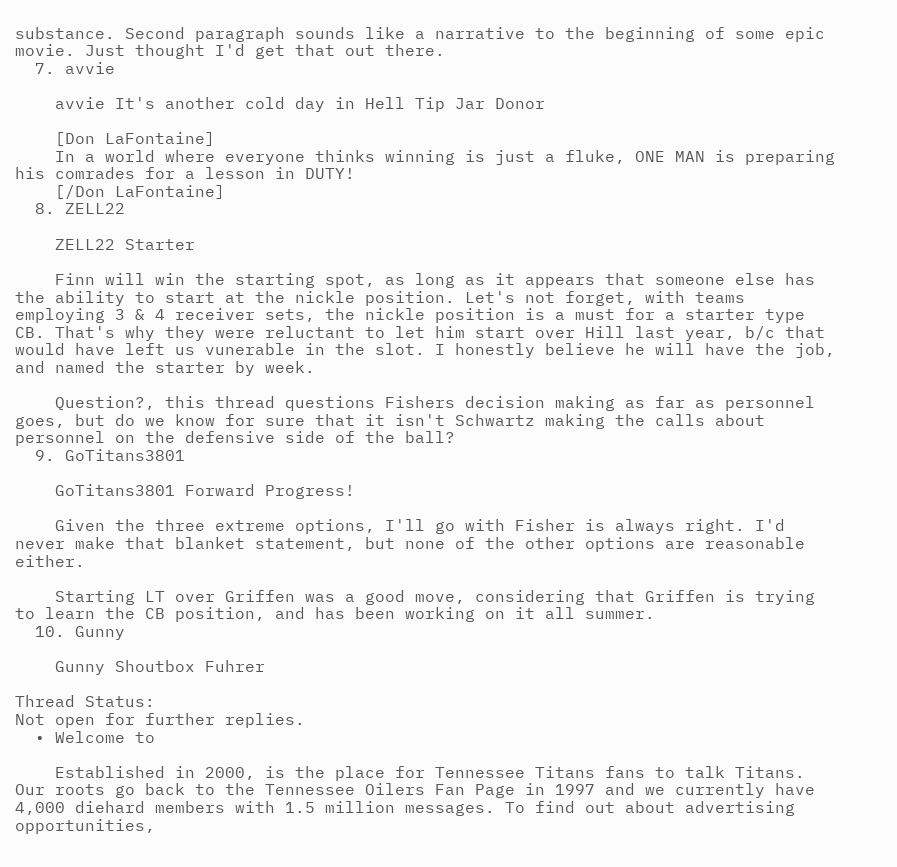substance. Second paragraph sounds like a narrative to the beginning of some epic movie. Just thought I'd get that out there.
  7. avvie

    avvie It's another cold day in Hell Tip Jar Donor

    [Don LaFontaine]
    In a world where everyone thinks winning is just a fluke, ONE MAN is preparing his comrades for a lesson in DUTY!
    [/Don LaFontaine]
  8. ZELL22

    ZELL22 Starter

    Finn will win the starting spot, as long as it appears that someone else has the ability to start at the nickle position. Let's not forget, with teams employing 3 & 4 receiver sets, the nickle position is a must for a starter type CB. That's why they were reluctant to let him start over Hill last year, b/c that would have left us vunerable in the slot. I honestly believe he will have the job, and named the starter by week.

    Question?, this thread questions Fishers decision making as far as personnel goes, but do we know for sure that it isn't Schwartz making the calls about personnel on the defensive side of the ball?
  9. GoTitans3801

    GoTitans3801 Forward Progress!

    Given the three extreme options, I'll go with Fisher is always right. I'd never make that blanket statement, but none of the other options are reasonable either.

    Starting LT over Griffen was a good move, considering that Griffen is trying to learn the CB position, and has been working on it all summer.
  10. Gunny

    Gunny Shoutbox Fuhrer

Thread Status:
Not open for further replies.
  • Welcome to

    Established in 2000, is the place for Tennessee Titans fans to talk Titans. Our roots go back to the Tennessee Oilers Fan Page in 1997 and we currently have 4,000 diehard members with 1.5 million messages. To find out about advertising opportunities,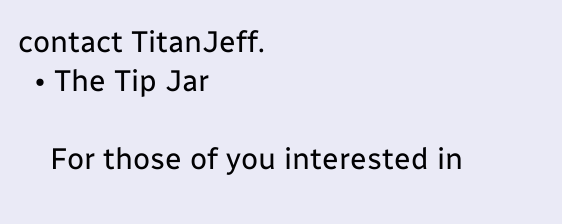contact TitanJeff.
  • The Tip Jar

    For those of you interested in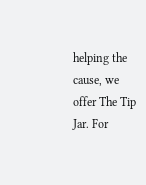helping the cause, we offer The Tip Jar. For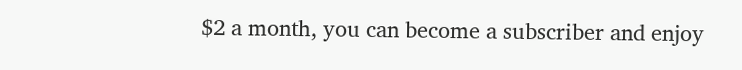$2 a month, you can become a subscriber and enjoy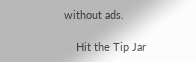without ads.

    Hit the Tip Jar